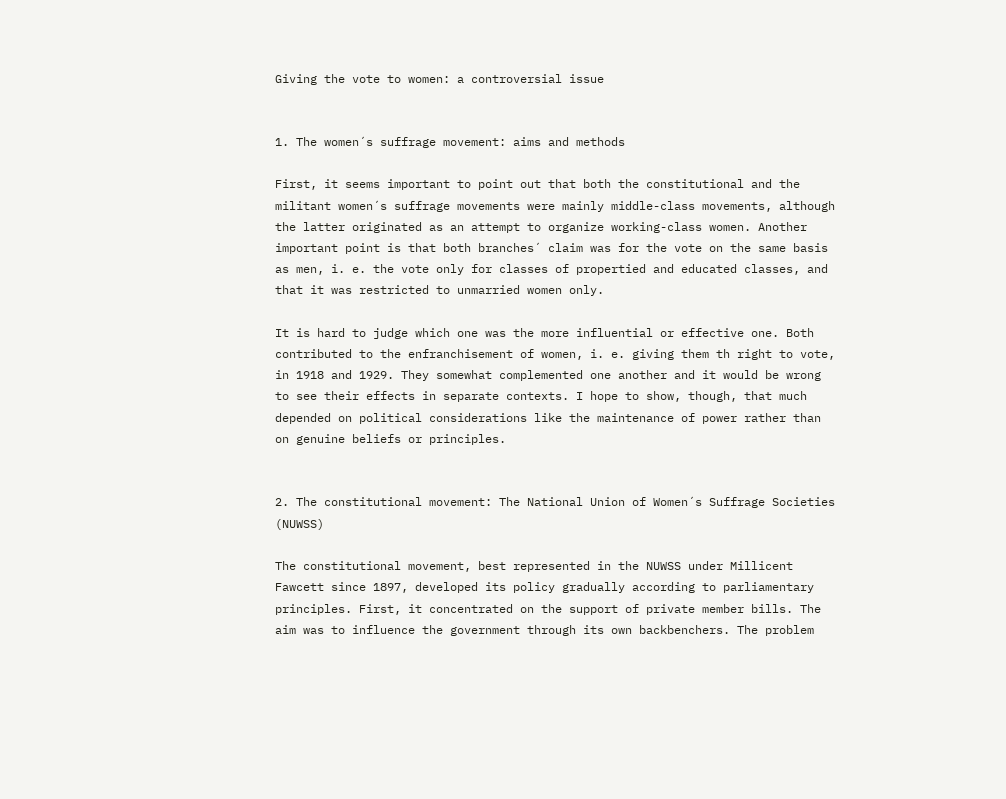Giving the vote to women: a controversial issue


1. The women´s suffrage movement: aims and methods

First, it seems important to point out that both the constitutional and the militant women´s suffrage movements were mainly middle-class movements, although the latter originated as an attempt to organize working-class women. Another important point is that both branches´ claim was for the vote on the same basis as men, i. e. the vote only for classes of propertied and educated classes, and that it was restricted to unmarried women only.

It is hard to judge which one was the more influential or effective one. Both contributed to the enfranchisement of women, i. e. giving them th right to vote, in 1918 and 1929. They somewhat complemented one another and it would be wrong to see their effects in separate contexts. I hope to show, though, that much depended on political considerations like the maintenance of power rather than on genuine beliefs or principles.


2. The constitutional movement: The National Union of Women´s Suffrage Societies (NUWSS)

The constitutional movement, best represented in the NUWSS under Millicent Fawcett since 1897, developed its policy gradually according to parliamentary principles. First, it concentrated on the support of private member bills. The aim was to influence the government through its own backbenchers. The problem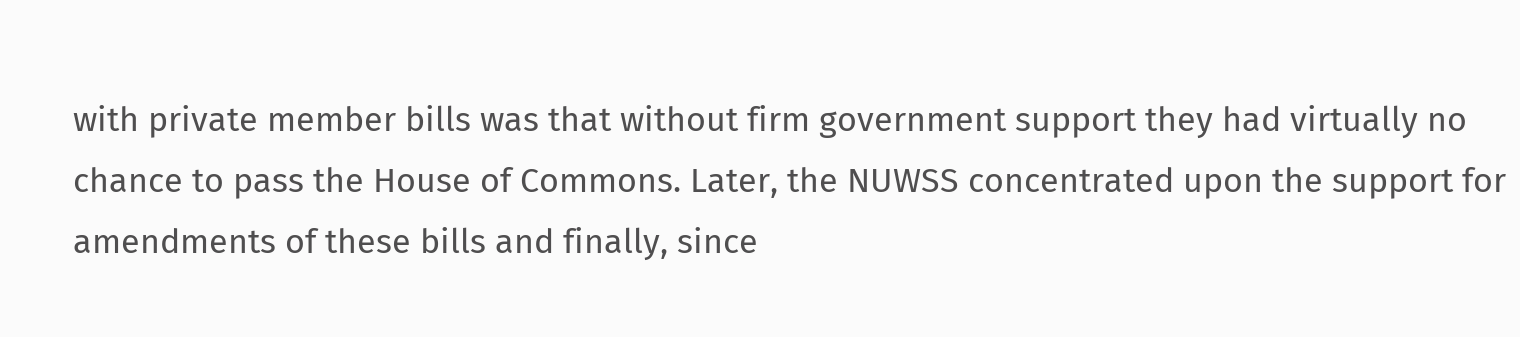with private member bills was that without firm government support they had virtually no chance to pass the House of Commons. Later, the NUWSS concentrated upon the support for amendments of these bills and finally, since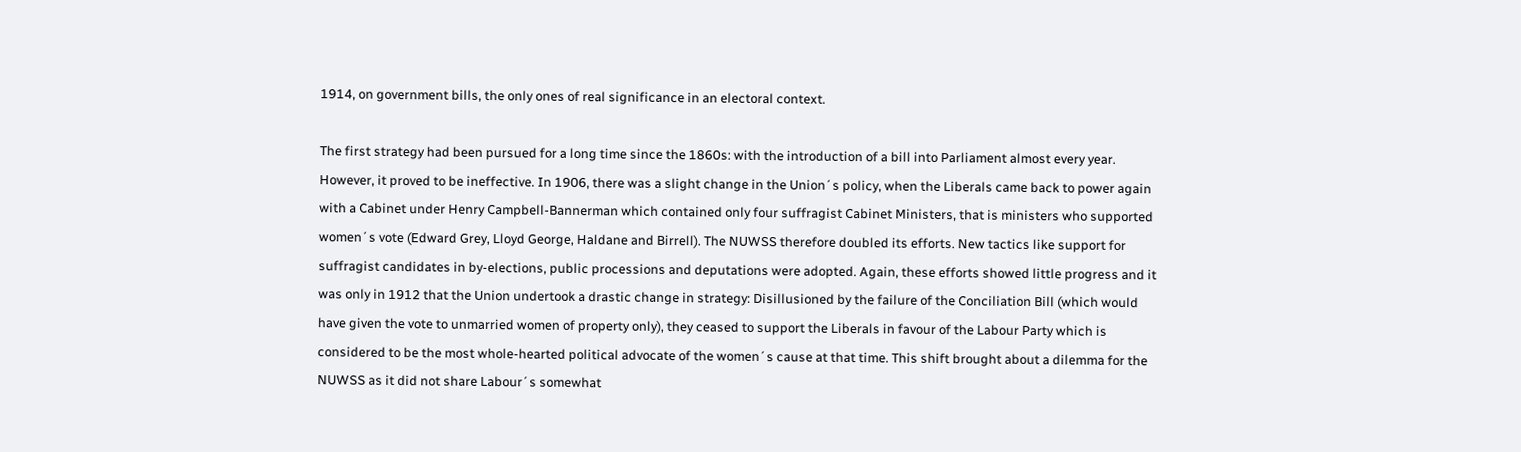1914, on government bills, the only ones of real significance in an electoral context.

The first strategy had been pursued for a long time since the 1860s: with the introduction of a bill into Parliament almost every year. However, it proved to be ineffective. In 1906, there was a slight change in the Union´s policy, when the Liberals came back to power again with a Cabinet under Henry Campbell-Bannerman which contained only four suffragist Cabinet Ministers, that is ministers who supported women´s vote (Edward Grey, Lloyd George, Haldane and Birrell). The NUWSS therefore doubled its efforts. New tactics like support for suffragist candidates in by-elections, public processions and deputations were adopted. Again, these efforts showed little progress and it was only in 1912 that the Union undertook a drastic change in strategy: Disillusioned by the failure of the Conciliation Bill (which would have given the vote to unmarried women of property only), they ceased to support the Liberals in favour of the Labour Party which is considered to be the most whole-hearted political advocate of the women´s cause at that time. This shift brought about a dilemma for the NUWSS as it did not share Labour´s somewhat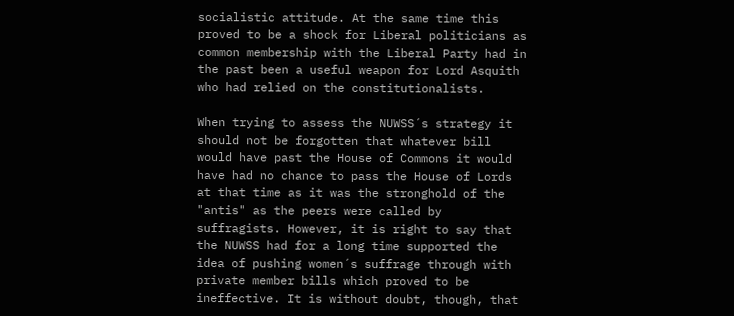socialistic attitude. At the same time this proved to be a shock for Liberal politicians as common membership with the Liberal Party had in the past been a useful weapon for Lord Asquith who had relied on the constitutionalists.

When trying to assess the NUWSS´s strategy it should not be forgotten that whatever bill would have past the House of Commons it would have had no chance to pass the House of Lords at that time as it was the stronghold of the "antis" as the peers were called by suffragists. However, it is right to say that the NUWSS had for a long time supported the idea of pushing women´s suffrage through with private member bills which proved to be ineffective. It is without doubt, though, that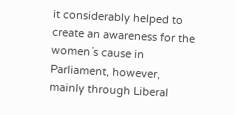it considerably helped to create an awareness for the women´s cause in Parliament, however, mainly through Liberal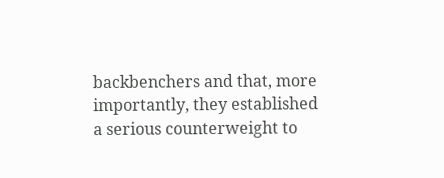backbenchers and that, more importantly, they established a serious counterweight to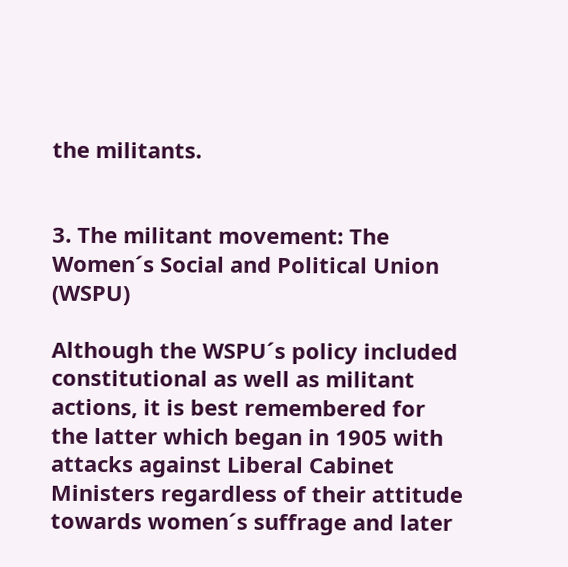the militants.


3. The militant movement: The Women´s Social and Political Union (WSPU)

Although the WSPU´s policy included constitutional as well as militant actions, it is best remembered for the latter which began in 1905 with attacks against Liberal Cabinet Ministers regardless of their attitude towards women´s suffrage and later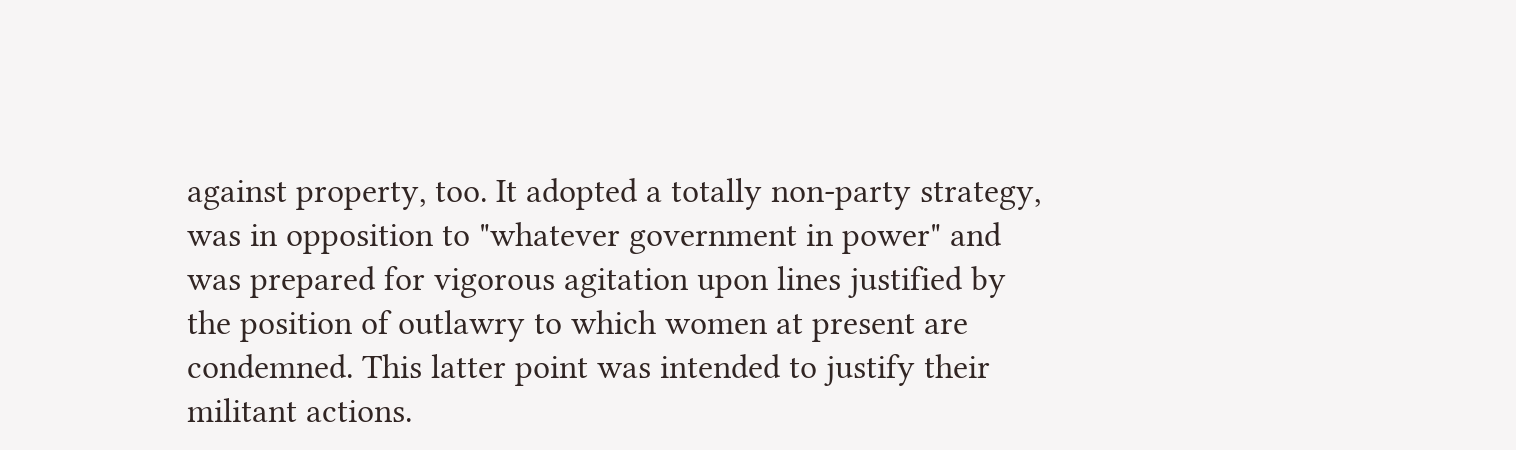against property, too. It adopted a totally non-party strategy, was in opposition to "whatever government in power" and was prepared for vigorous agitation upon lines justified by the position of outlawry to which women at present are condemned. This latter point was intended to justify their militant actions.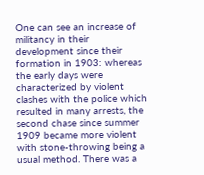One can see an increase of militancy in their development since their formation in 1903: whereas the early days were characterized by violent clashes with the police which resulted in many arrests, the second chase since summer 1909 became more violent with stone-throwing being a usual method. There was a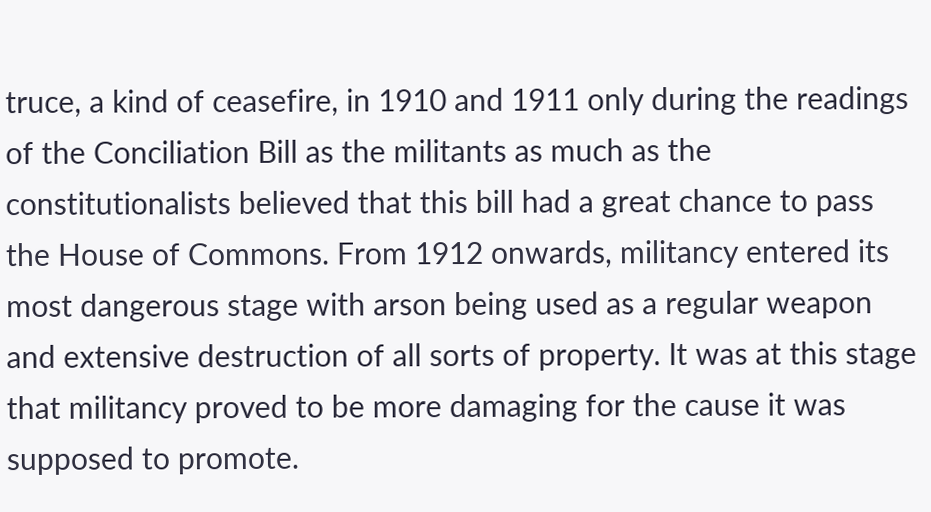truce, a kind of ceasefire, in 1910 and 1911 only during the readings of the Conciliation Bill as the militants as much as the constitutionalists believed that this bill had a great chance to pass the House of Commons. From 1912 onwards, militancy entered its most dangerous stage with arson being used as a regular weapon and extensive destruction of all sorts of property. It was at this stage that militancy proved to be more damaging for the cause it was supposed to promote.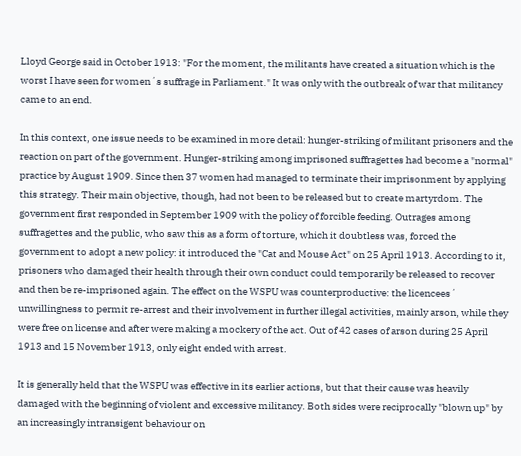Lloyd George said in October 1913: "For the moment, the militants have created a situation which is the worst I have seen for women´s suffrage in Parliament." It was only with the outbreak of war that militancy came to an end.

In this context, one issue needs to be examined in more detail: hunger-striking of militant prisoners and the reaction on part of the government. Hunger-striking among imprisoned suffragettes had become a "normal" practice by August 1909. Since then 37 women had managed to terminate their imprisonment by applying this strategy. Their main objective, though, had not been to be released but to create martyrdom. The government first responded in September 1909 with the policy of forcible feeding. Outrages among suffragettes and the public, who saw this as a form of torture, which it doubtless was, forced the government to adopt a new policy: it introduced the "Cat and Mouse Act" on 25 April 1913. According to it, prisoners who damaged their health through their own conduct could temporarily be released to recover and then be re-imprisoned again. The effect on the WSPU was counterproductive: the licencees´ unwillingness to permit re-arrest and their involvement in further illegal activities, mainly arson, while they were free on license and after were making a mockery of the act. Out of 42 cases of arson during 25 April 1913 and 15 November 1913, only eight ended with arrest.

It is generally held that the WSPU was effective in its earlier actions, but that their cause was heavily damaged with the beginning of violent and excessive militancy. Both sides were reciprocally "blown up" by an increasingly intransigent behaviour on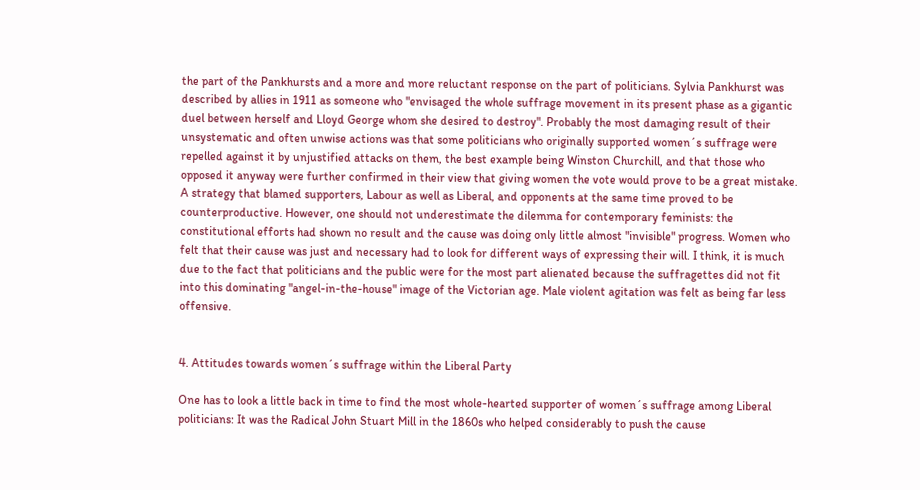the part of the Pankhursts and a more and more reluctant response on the part of politicians. Sylvia Pankhurst was described by allies in 1911 as someone who "envisaged the whole suffrage movement in its present phase as a gigantic duel between herself and Lloyd George whom she desired to destroy". Probably the most damaging result of their unsystematic and often unwise actions was that some politicians who originally supported women´s suffrage were repelled against it by unjustified attacks on them, the best example being Winston Churchill, and that those who opposed it anyway were further confirmed in their view that giving women the vote would prove to be a great mistake. A strategy that blamed supporters, Labour as well as Liberal, and opponents at the same time proved to be counterproductive. However, one should not underestimate the dilemma for contemporary feminists: the constitutional efforts had shown no result and the cause was doing only little almost "invisible" progress. Women who felt that their cause was just and necessary had to look for different ways of expressing their will. I think, it is much due to the fact that politicians and the public were for the most part alienated because the suffragettes did not fit into this dominating "angel-in-the-house" image of the Victorian age. Male violent agitation was felt as being far less offensive.


4. Attitudes towards women´s suffrage within the Liberal Party

One has to look a little back in time to find the most whole-hearted supporter of women´s suffrage among Liberal politicians: It was the Radical John Stuart Mill in the 1860s who helped considerably to push the cause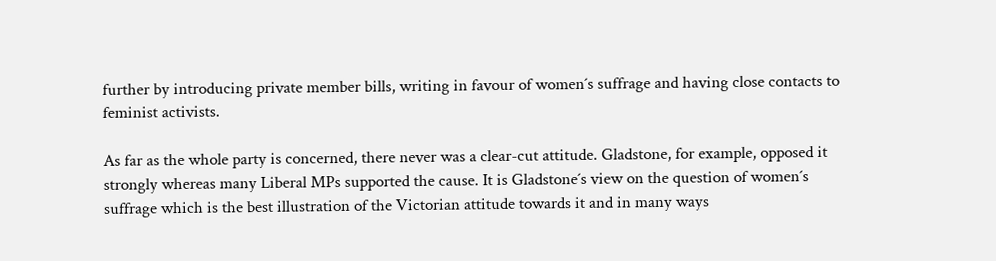further by introducing private member bills, writing in favour of women´s suffrage and having close contacts to feminist activists.

As far as the whole party is concerned, there never was a clear-cut attitude. Gladstone, for example, opposed it strongly whereas many Liberal MPs supported the cause. It is Gladstone´s view on the question of women´s suffrage which is the best illustration of the Victorian attitude towards it and in many ways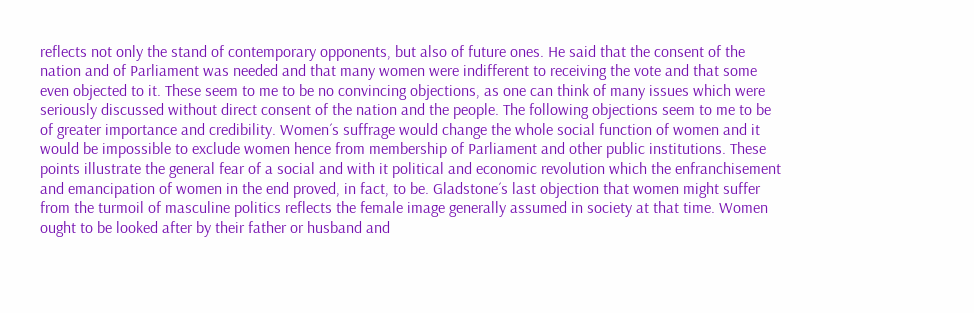reflects not only the stand of contemporary opponents, but also of future ones. He said that the consent of the nation and of Parliament was needed and that many women were indifferent to receiving the vote and that some even objected to it. These seem to me to be no convincing objections, as one can think of many issues which were seriously discussed without direct consent of the nation and the people. The following objections seem to me to be of greater importance and credibility. Women´s suffrage would change the whole social function of women and it would be impossible to exclude women hence from membership of Parliament and other public institutions. These points illustrate the general fear of a social and with it political and economic revolution which the enfranchisement and emancipation of women in the end proved, in fact, to be. Gladstone´s last objection that women might suffer from the turmoil of masculine politics reflects the female image generally assumed in society at that time. Women ought to be looked after by their father or husband and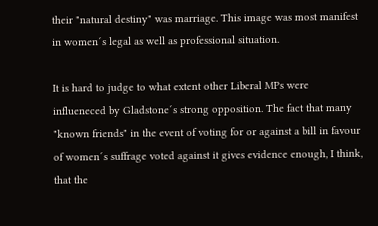their "natural destiny" was marriage. This image was most manifest in women´s legal as well as professional situation.

It is hard to judge to what extent other Liberal MPs were influeneced by Gladstone´s strong opposition. The fact that many "known friends" in the event of voting for or against a bill in favour of women´s suffrage voted against it gives evidence enough, I think, that the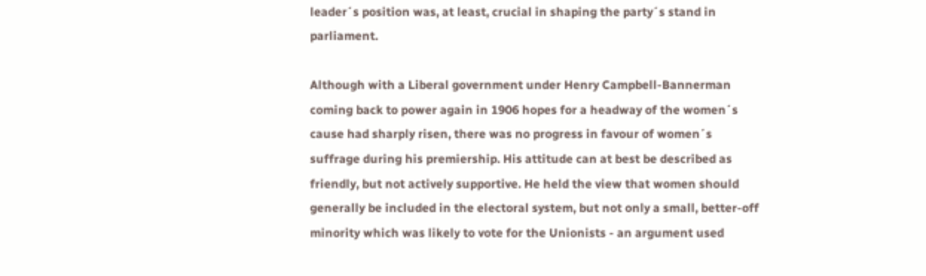leader´s position was, at least, crucial in shaping the party´s stand in parliament.

Although with a Liberal government under Henry Campbell-Bannerman coming back to power again in 1906 hopes for a headway of the women´s cause had sharply risen, there was no progress in favour of women´s suffrage during his premiership. His attitude can at best be described as friendly, but not actively supportive. He held the view that women should generally be included in the electoral system, but not only a small, better-off minority which was likely to vote for the Unionists - an argument used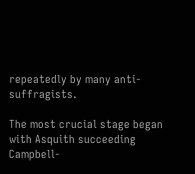repeatedly by many anti-suffragists.

The most crucial stage began with Asquith succeeding Campbell-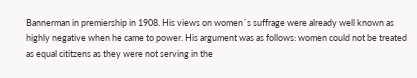Bannerman in premiership in 1908. His views on women´s suffrage were already well known as highly negative when he came to power. His argument was as follows: women could not be treated as equal cititzens as they were not serving in the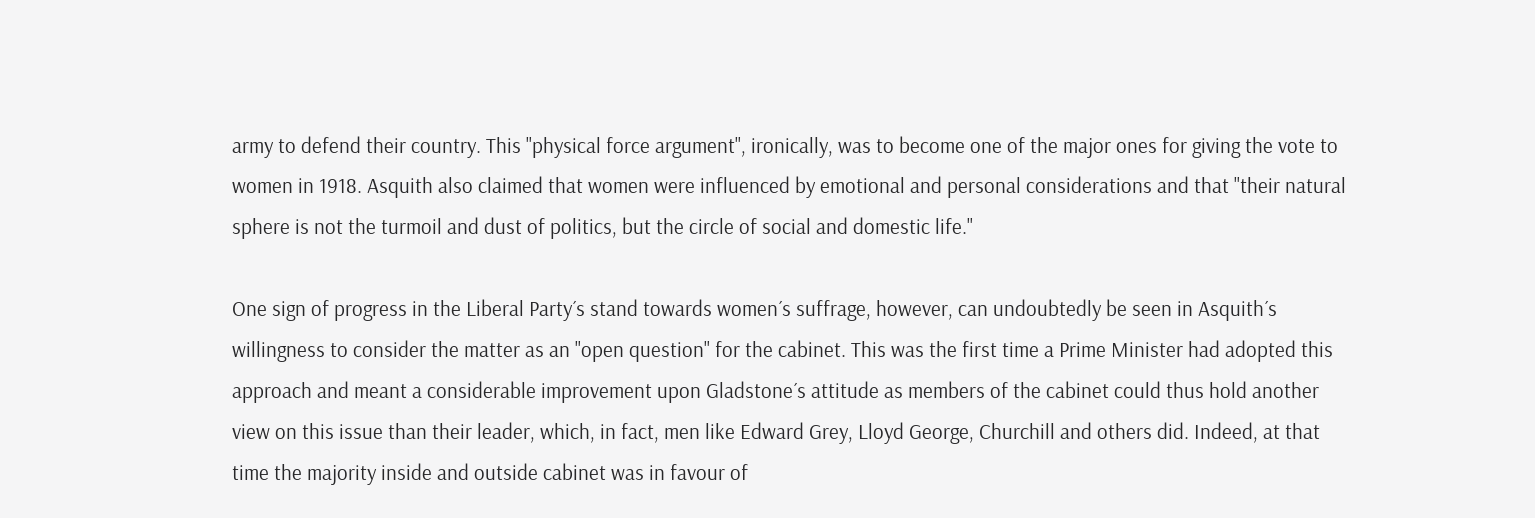army to defend their country. This "physical force argument", ironically, was to become one of the major ones for giving the vote to women in 1918. Asquith also claimed that women were influenced by emotional and personal considerations and that "their natural sphere is not the turmoil and dust of politics, but the circle of social and domestic life."

One sign of progress in the Liberal Party´s stand towards women´s suffrage, however, can undoubtedly be seen in Asquith´s willingness to consider the matter as an "open question" for the cabinet. This was the first time a Prime Minister had adopted this approach and meant a considerable improvement upon Gladstone´s attitude as members of the cabinet could thus hold another view on this issue than their leader, which, in fact, men like Edward Grey, Lloyd George, Churchill and others did. Indeed, at that time the majority inside and outside cabinet was in favour of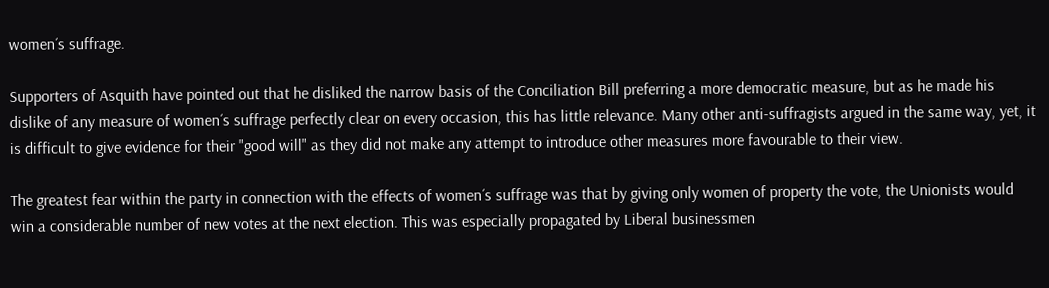women´s suffrage.

Supporters of Asquith have pointed out that he disliked the narrow basis of the Conciliation Bill preferring a more democratic measure, but as he made his dislike of any measure of women´s suffrage perfectly clear on every occasion, this has little relevance. Many other anti-suffragists argued in the same way, yet, it is difficult to give evidence for their "good will" as they did not make any attempt to introduce other measures more favourable to their view.

The greatest fear within the party in connection with the effects of women´s suffrage was that by giving only women of property the vote, the Unionists would win a considerable number of new votes at the next election. This was especially propagated by Liberal businessmen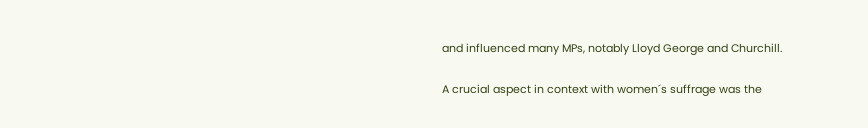and influenced many MPs, notably Lloyd George and Churchill.

A crucial aspect in context with women´s suffrage was the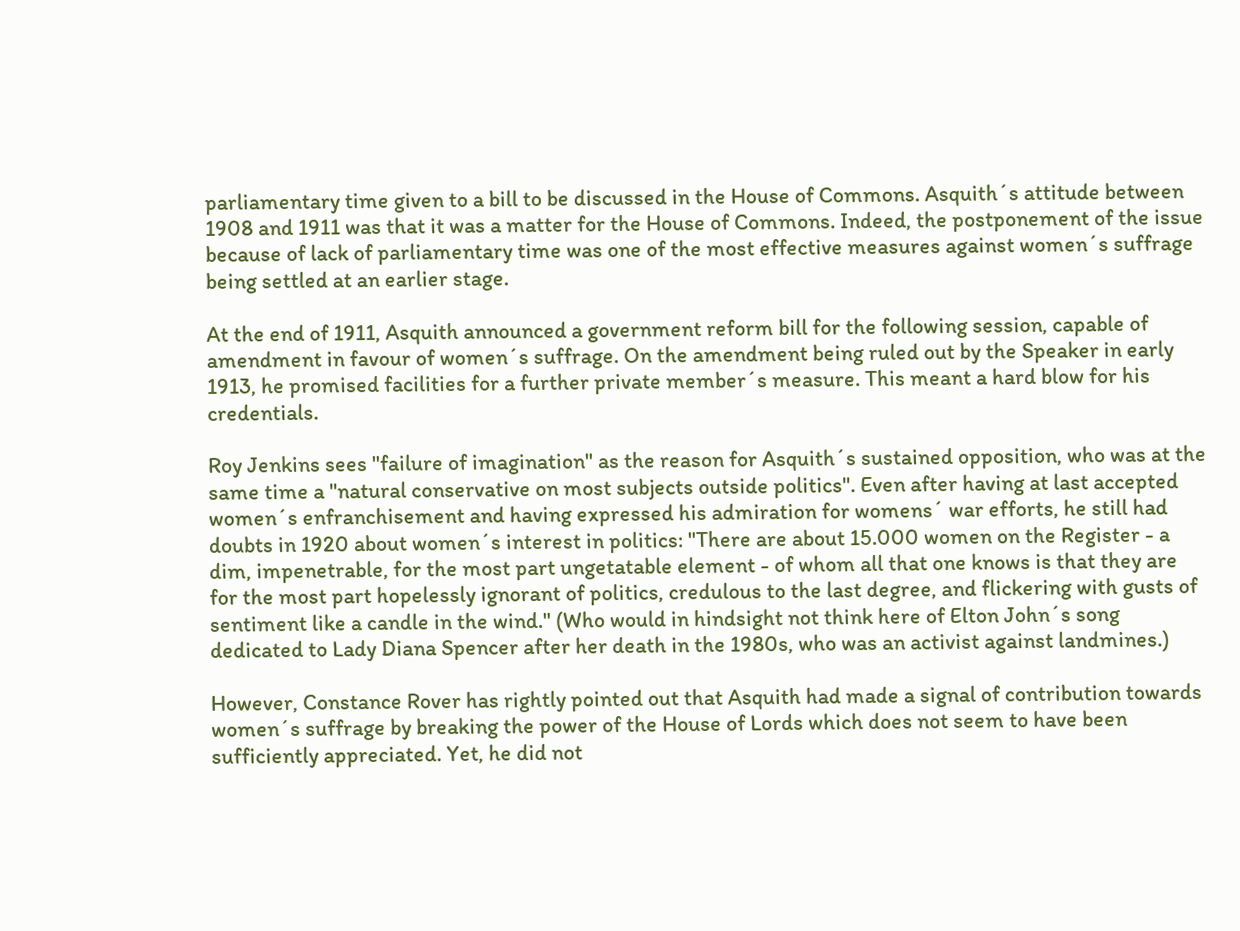parliamentary time given to a bill to be discussed in the House of Commons. Asquith´s attitude between 1908 and 1911 was that it was a matter for the House of Commons. Indeed, the postponement of the issue because of lack of parliamentary time was one of the most effective measures against women´s suffrage being settled at an earlier stage.

At the end of 1911, Asquith announced a government reform bill for the following session, capable of amendment in favour of women´s suffrage. On the amendment being ruled out by the Speaker in early 1913, he promised facilities for a further private member´s measure. This meant a hard blow for his credentials.

Roy Jenkins sees "failure of imagination" as the reason for Asquith´s sustained opposition, who was at the same time a "natural conservative on most subjects outside politics". Even after having at last accepted women´s enfranchisement and having expressed his admiration for womens´ war efforts, he still had doubts in 1920 about women´s interest in politics: "There are about 15.000 women on the Register - a dim, impenetrable, for the most part ungetatable element - of whom all that one knows is that they are for the most part hopelessly ignorant of politics, credulous to the last degree, and flickering with gusts of sentiment like a candle in the wind." (Who would in hindsight not think here of Elton John´s song dedicated to Lady Diana Spencer after her death in the 1980s, who was an activist against landmines.)

However, Constance Rover has rightly pointed out that Asquith had made a signal of contribution towards women´s suffrage by breaking the power of the House of Lords which does not seem to have been sufficiently appreciated. Yet, he did not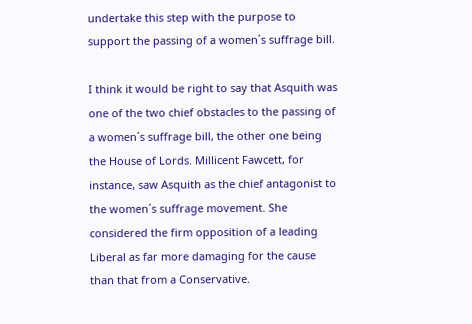undertake this step with the purpose to support the passing of a women´s suffrage bill.

I think it would be right to say that Asquith was one of the two chief obstacles to the passing of a women´s suffrage bill, the other one being the House of Lords. Millicent Fawcett, for instance, saw Asquith as the chief antagonist to the women´s suffrage movement. She considered the firm opposition of a leading Liberal as far more damaging for the cause than that from a Conservative.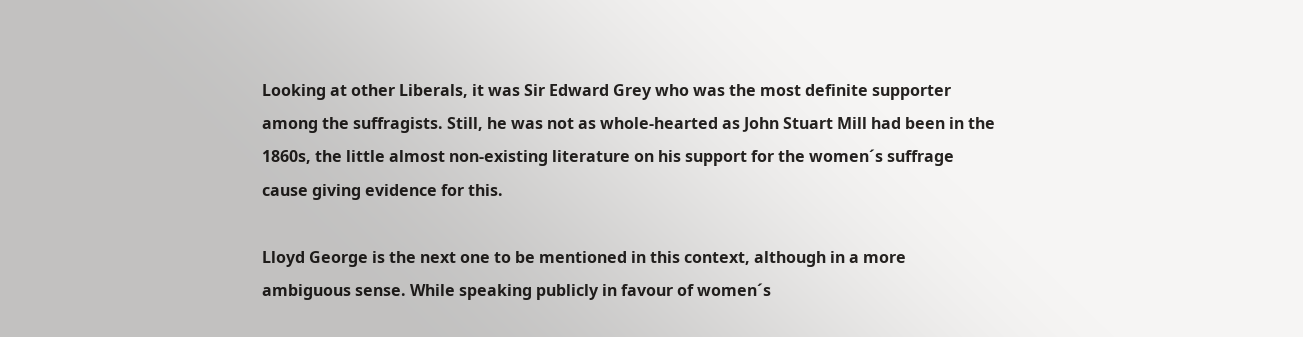Looking at other Liberals, it was Sir Edward Grey who was the most definite supporter among the suffragists. Still, he was not as whole-hearted as John Stuart Mill had been in the 1860s, the little almost non-existing literature on his support for the women´s suffrage cause giving evidence for this.

Lloyd George is the next one to be mentioned in this context, although in a more ambiguous sense. While speaking publicly in favour of women´s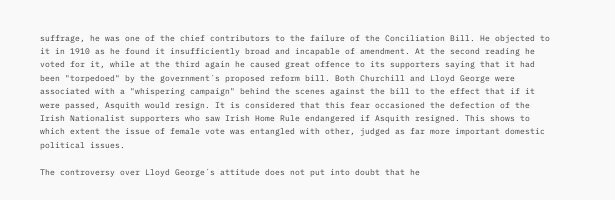suffrage, he was one of the chief contributors to the failure of the Conciliation Bill. He objected to it in 1910 as he found it insufficiently broad and incapable of amendment. At the second reading he voted for it, while at the third again he caused great offence to its supporters saying that it had been "torpedoed" by the government´s proposed reform bill. Both Churchill and Lloyd George were associated with a "whispering campaign" behind the scenes against the bill to the effect that if it were passed, Asquith would resign. It is considered that this fear occasioned the defection of the Irish Nationalist supporters who saw Irish Home Rule endangered if Asquith resigned. This shows to which extent the issue of female vote was entangled with other, judged as far more important domestic political issues.

The controversy over Lloyd George´s attitude does not put into doubt that he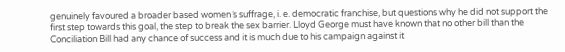genuinely favoured a broader based women´s suffrage, i. e. democratic franchise, but questions why he did not support the first step towards this goal, the step to break the sex barrier. Lloyd George must have known that no other bill than the Conciliation Bill had any chance of success and it is much due to his campaign against it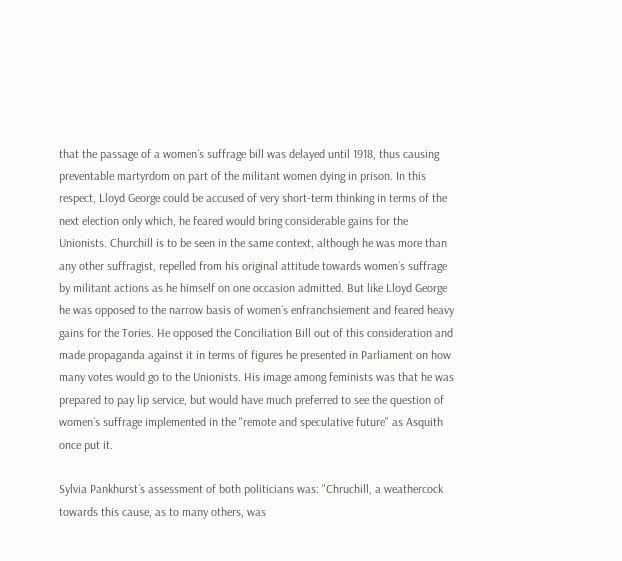that the passage of a women´s suffrage bill was delayed until 1918, thus causing preventable martyrdom on part of the militant women dying in prison. In this respect, Lloyd George could be accused of very short-term thinking in terms of the next election only which, he feared would bring considerable gains for the Unionists. Churchill is to be seen in the same context, although he was more than any other suffragist, repelled from his original attitude towards women´s suffrage by militant actions as he himself on one occasion admitted. But like Lloyd George he was opposed to the narrow basis of women´s enfranchsiement and feared heavy gains for the Tories. He opposed the Conciliation Bill out of this consideration and made propaganda against it in terms of figures he presented in Parliament on how many votes would go to the Unionists. His image among feminists was that he was prepared to pay lip service, but would have much preferred to see the question of women´s suffrage implemented in the "remote and speculative future" as Asquith once put it.

Sylvia Pankhurst´s assessment of both politicians was: "Chruchill, a weathercock towards this cause, as to many others, was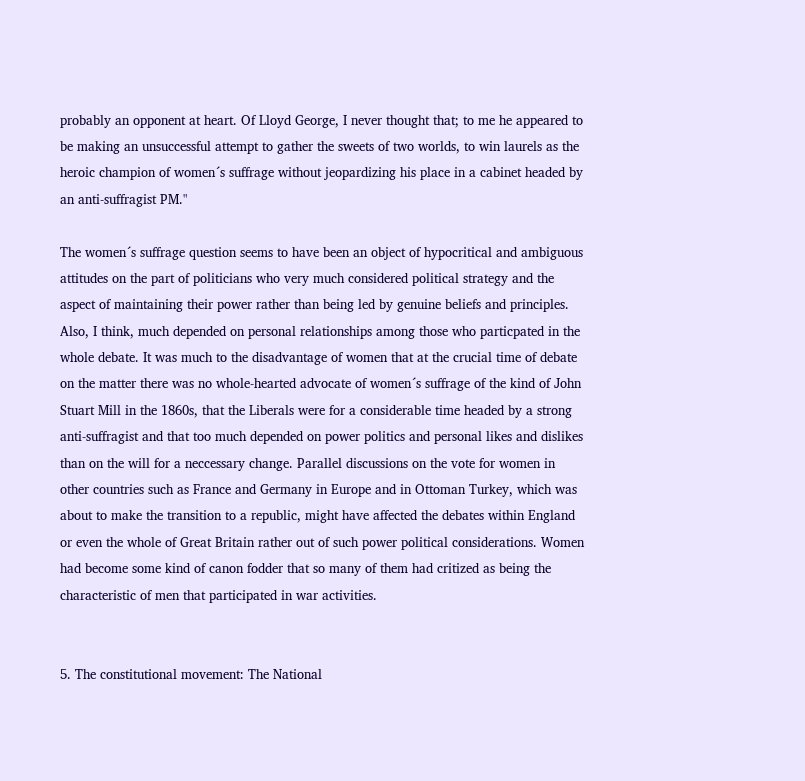probably an opponent at heart. Of Lloyd George, I never thought that; to me he appeared to be making an unsuccessful attempt to gather the sweets of two worlds, to win laurels as the heroic champion of women´s suffrage without jeopardizing his place in a cabinet headed by an anti-suffragist PM."

The women´s suffrage question seems to have been an object of hypocritical and ambiguous attitudes on the part of politicians who very much considered political strategy and the aspect of maintaining their power rather than being led by genuine beliefs and principles. Also, I think, much depended on personal relationships among those who particpated in the whole debate. It was much to the disadvantage of women that at the crucial time of debate on the matter there was no whole-hearted advocate of women´s suffrage of the kind of John Stuart Mill in the 1860s, that the Liberals were for a considerable time headed by a strong anti-suffragist and that too much depended on power politics and personal likes and dislikes than on the will for a neccessary change. Parallel discussions on the vote for women in other countries such as France and Germany in Europe and in Ottoman Turkey, which was about to make the transition to a republic, might have affected the debates within England or even the whole of Great Britain rather out of such power political considerations. Women had become some kind of canon fodder that so many of them had critized as being the characteristic of men that participated in war activities.


5. The constitutional movement: The National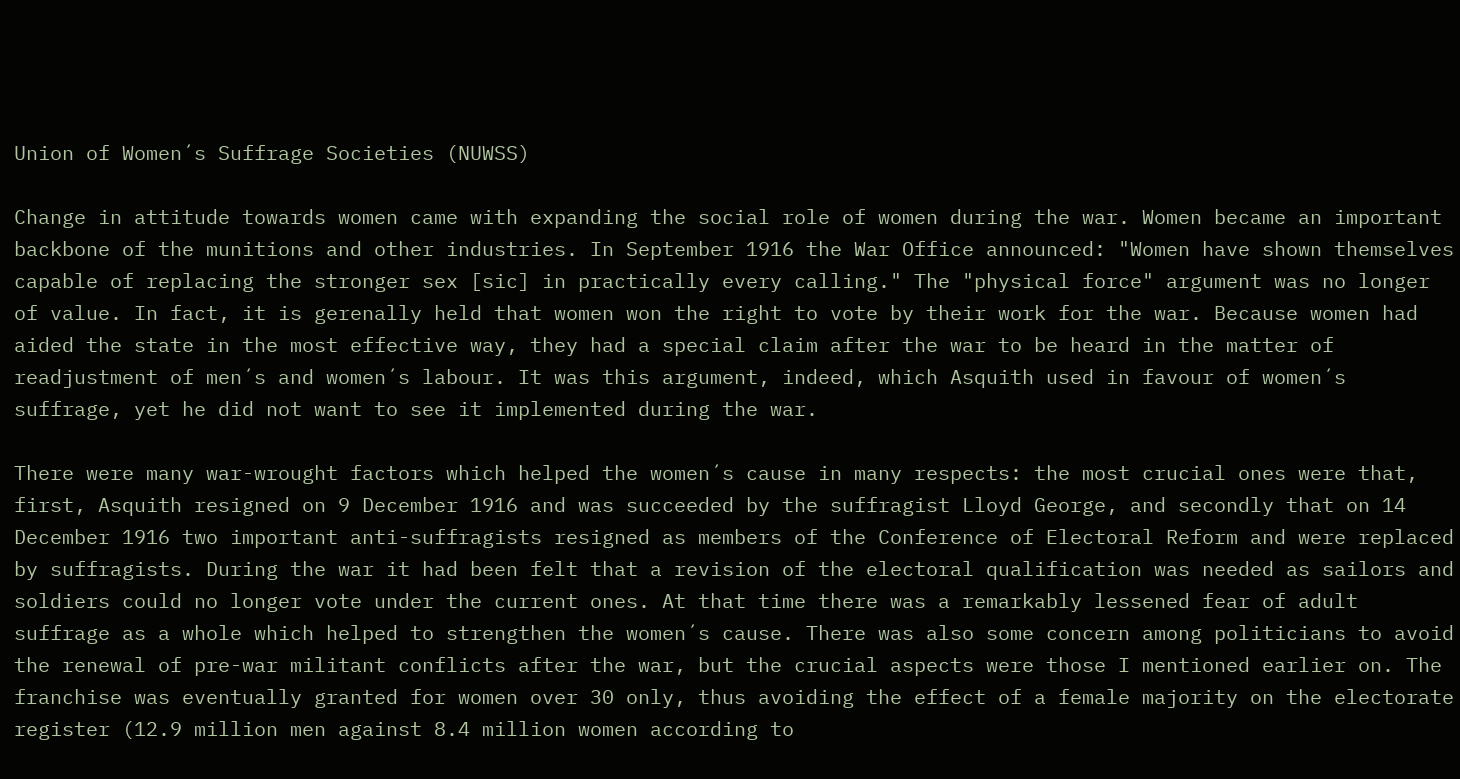Union of Women´s Suffrage Societies (NUWSS)

Change in attitude towards women came with expanding the social role of women during the war. Women became an important backbone of the munitions and other industries. In September 1916 the War Office announced: "Women have shown themselves capable of replacing the stronger sex [sic] in practically every calling." The "physical force" argument was no longer of value. In fact, it is gerenally held that women won the right to vote by their work for the war. Because women had aided the state in the most effective way, they had a special claim after the war to be heard in the matter of readjustment of men´s and women´s labour. It was this argument, indeed, which Asquith used in favour of women´s suffrage, yet he did not want to see it implemented during the war.

There were many war-wrought factors which helped the women´s cause in many respects: the most crucial ones were that, first, Asquith resigned on 9 December 1916 and was succeeded by the suffragist Lloyd George, and secondly that on 14 December 1916 two important anti-suffragists resigned as members of the Conference of Electoral Reform and were replaced by suffragists. During the war it had been felt that a revision of the electoral qualification was needed as sailors and soldiers could no longer vote under the current ones. At that time there was a remarkably lessened fear of adult suffrage as a whole which helped to strengthen the women´s cause. There was also some concern among politicians to avoid the renewal of pre-war militant conflicts after the war, but the crucial aspects were those I mentioned earlier on. The franchise was eventually granted for women over 30 only, thus avoiding the effect of a female majority on the electorate register (12.9 million men against 8.4 million women according to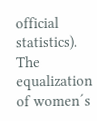official statistics). The equalization of women´s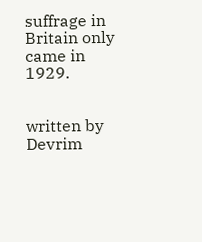suffrage in Britain only came in 1929.


written by Devrim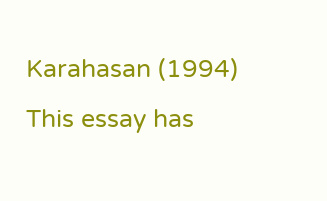Karahasan (1994)                       This essay has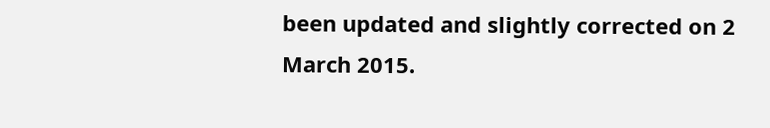been updated and slightly corrected on 2 March 2015.